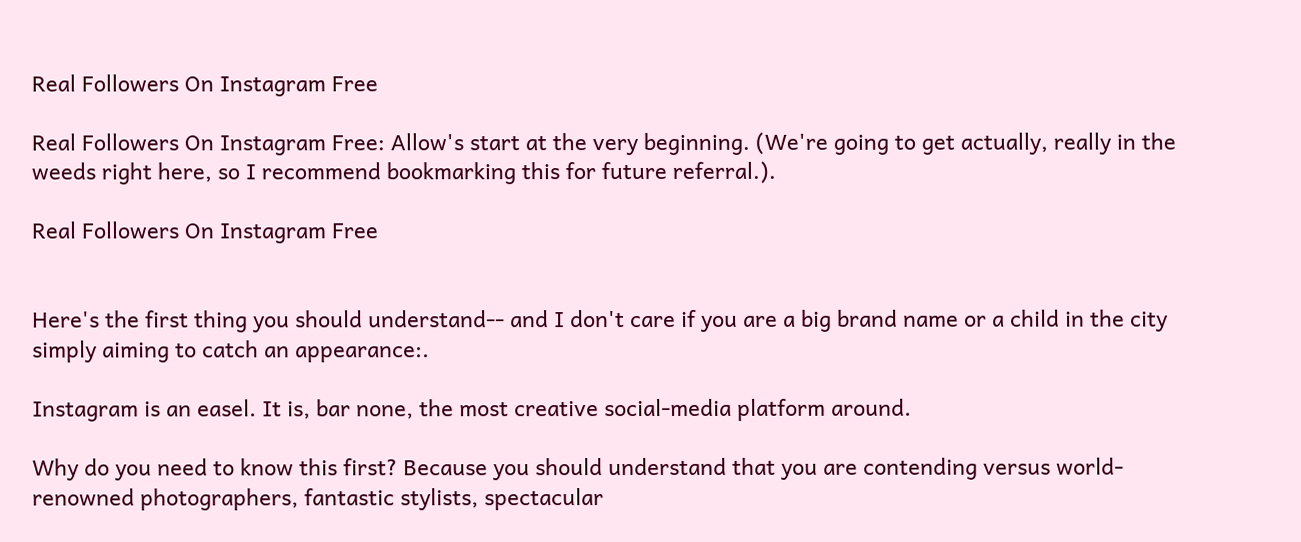Real Followers On Instagram Free

Real Followers On Instagram Free: Allow's start at the very beginning. (We're going to get actually, really in the weeds right here, so I recommend bookmarking this for future referral.).

Real Followers On Instagram Free


Here's the first thing you should understand-- and I don't care if you are a big brand name or a child in the city simply aiming to catch an appearance:.

Instagram is an easel. It is, bar none, the most creative social-media platform around.

Why do you need to know this first? Because you should understand that you are contending versus world-renowned photographers, fantastic stylists, spectacular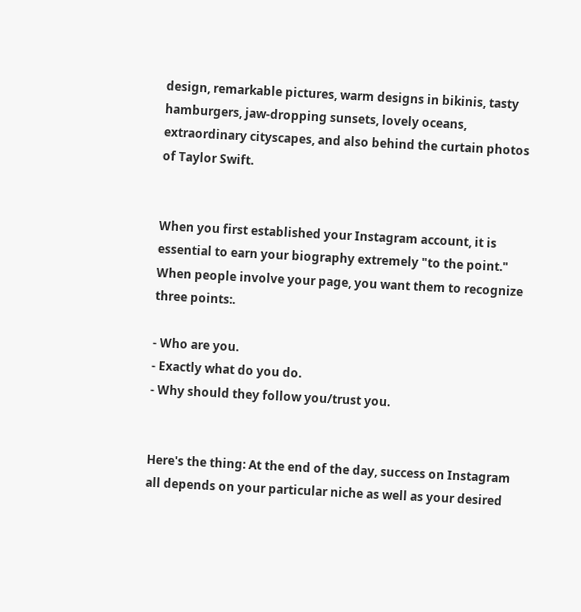design, remarkable pictures, warm designs in bikinis, tasty hamburgers, jaw-dropping sunsets, lovely oceans, extraordinary cityscapes, and also behind the curtain photos of Taylor Swift.


When you first established your Instagram account, it is essential to earn your biography extremely "to the point." When people involve your page, you want them to recognize three points:.

- Who are you.
- Exactly what do you do.
- Why should they follow you/trust you.


Here's the thing: At the end of the day, success on Instagram all depends on your particular niche as well as your desired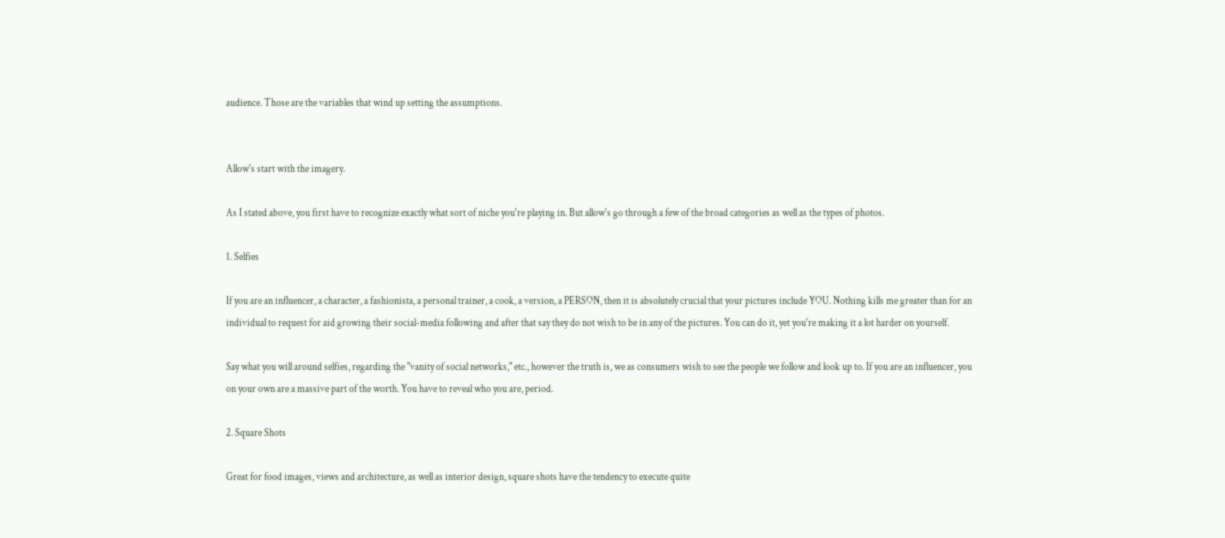audience. Those are the variables that wind up setting the assumptions.


Allow's start with the imagery.

As I stated above, you first have to recognize exactly what sort of niche you're playing in. But allow's go through a few of the broad categories as well as the types of photos.

1. Selfies

If you are an influencer, a character, a fashionista, a personal trainer, a cook, a version, a PERSON, then it is absolutely crucial that your pictures include YOU. Nothing kills me greater than for an individual to request for aid growing their social-media following and after that say they do not wish to be in any of the pictures. You can do it, yet you're making it a lot harder on yourself.

Say what you will around selfies, regarding the "vanity of social networks," etc., however the truth is, we as consumers wish to see the people we follow and look up to. If you are an influencer, you on your own are a massive part of the worth. You have to reveal who you are, period.

2. Square Shots

Great for food images, views and architecture, as well as interior design, square shots have the tendency to execute quite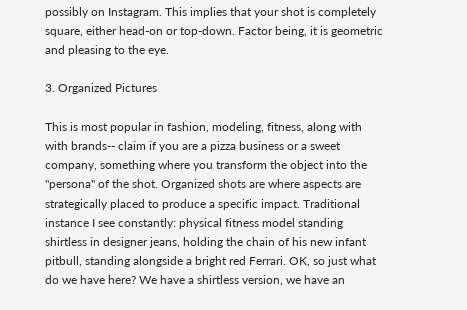possibly on Instagram. This implies that your shot is completely square, either head-on or top-down. Factor being, it is geometric and pleasing to the eye.

3. Organized Pictures

This is most popular in fashion, modeling, fitness, along with with brands-- claim if you are a pizza business or a sweet company, something where you transform the object into the "persona" of the shot. Organized shots are where aspects are strategically placed to produce a specific impact. Traditional instance I see constantly: physical fitness model standing shirtless in designer jeans, holding the chain of his new infant pitbull, standing alongside a bright red Ferrari. OK, so just what do we have here? We have a shirtless version, we have an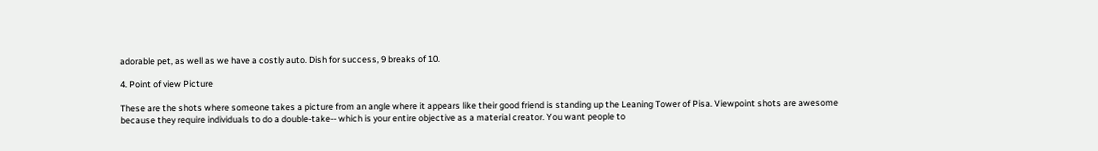adorable pet, as well as we have a costly auto. Dish for success, 9 breaks of 10.

4. Point of view Picture

These are the shots where someone takes a picture from an angle where it appears like their good friend is standing up the Leaning Tower of Pisa. Viewpoint shots are awesome because they require individuals to do a double-take-- which is your entire objective as a material creator. You want people to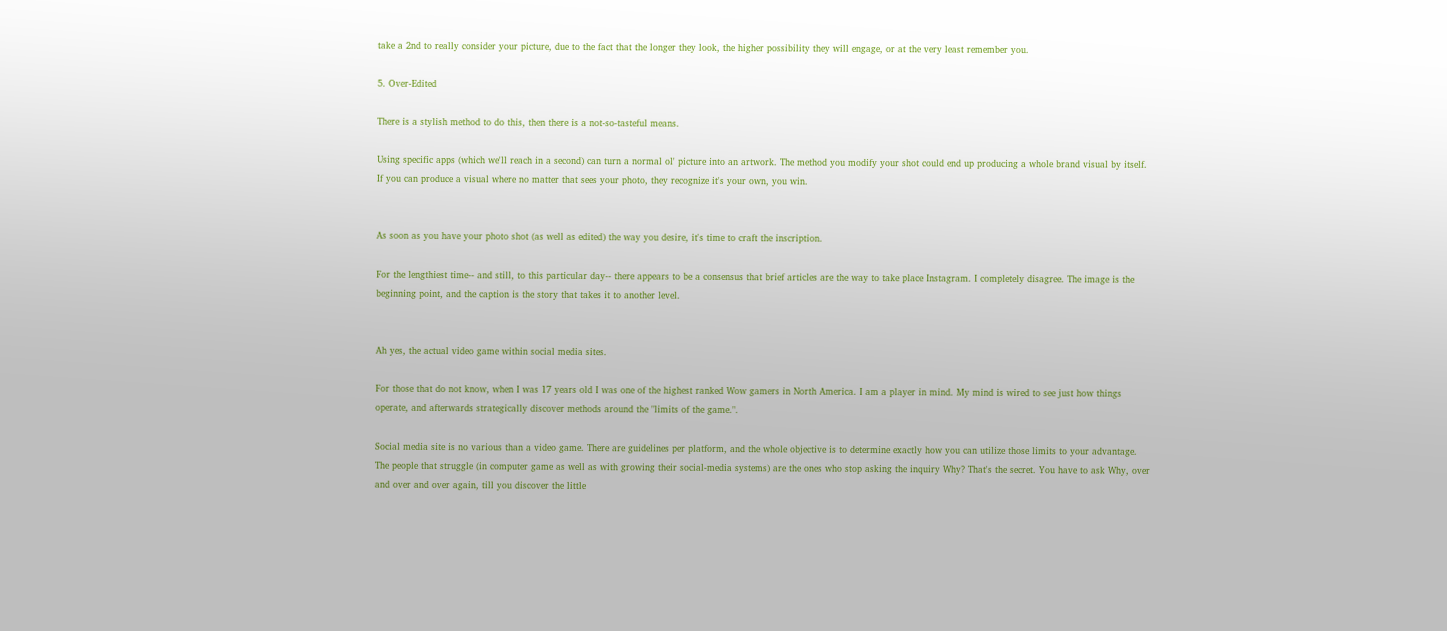take a 2nd to really consider your picture, due to the fact that the longer they look, the higher possibility they will engage, or at the very least remember you.

5. Over-Edited

There is a stylish method to do this, then there is a not-so-tasteful means.

Using specific apps (which we'll reach in a second) can turn a normal ol' picture into an artwork. The method you modify your shot could end up producing a whole brand visual by itself. If you can produce a visual where no matter that sees your photo, they recognize it's your own, you win.


As soon as you have your photo shot (as well as edited) the way you desire, it's time to craft the inscription.

For the lengthiest time-- and still, to this particular day-- there appears to be a consensus that brief articles are the way to take place Instagram. I completely disagree. The image is the beginning point, and the caption is the story that takes it to another level.


Ah yes, the actual video game within social media sites.

For those that do not know, when I was 17 years old I was one of the highest ranked Wow gamers in North America. I am a player in mind. My mind is wired to see just how things operate, and afterwards strategically discover methods around the "limits of the game.".

Social media site is no various than a video game. There are guidelines per platform, and the whole objective is to determine exactly how you can utilize those limits to your advantage. The people that struggle (in computer game as well as with growing their social-media systems) are the ones who stop asking the inquiry Why? That's the secret. You have to ask Why, over and over and over again, till you discover the little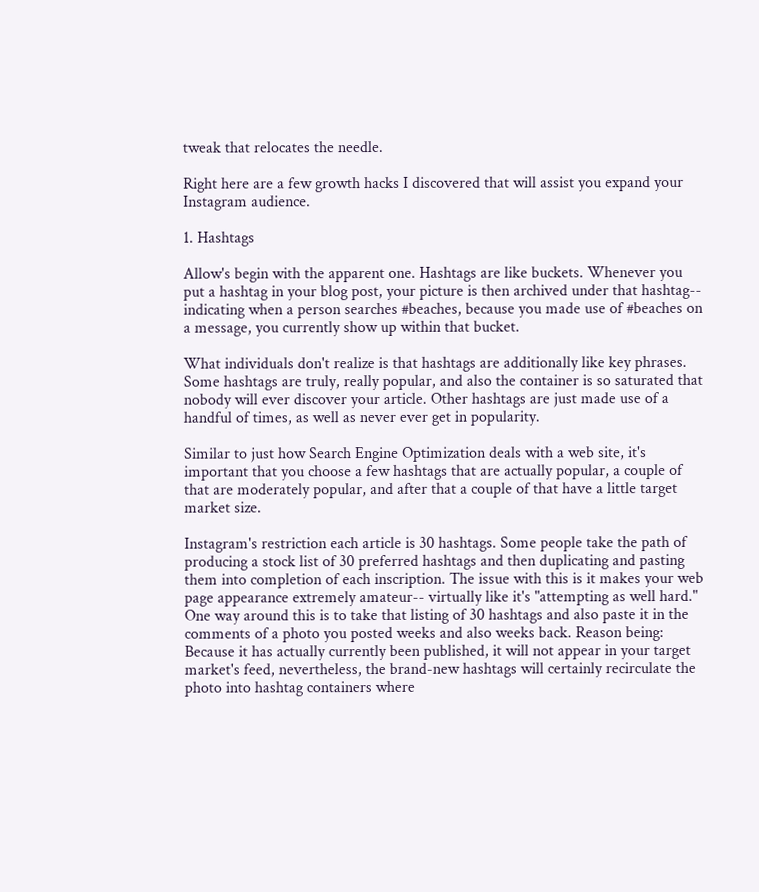tweak that relocates the needle.

Right here are a few growth hacks I discovered that will assist you expand your Instagram audience.

1. Hashtags

Allow's begin with the apparent one. Hashtags are like buckets. Whenever you put a hashtag in your blog post, your picture is then archived under that hashtag-- indicating when a person searches #beaches, because you made use of #beaches on a message, you currently show up within that bucket.

What individuals don't realize is that hashtags are additionally like key phrases. Some hashtags are truly, really popular, and also the container is so saturated that nobody will ever discover your article. Other hashtags are just made use of a handful of times, as well as never ever get in popularity.

Similar to just how Search Engine Optimization deals with a web site, it's important that you choose a few hashtags that are actually popular, a couple of that are moderately popular, and after that a couple of that have a little target market size.

Instagram's restriction each article is 30 hashtags. Some people take the path of producing a stock list of 30 preferred hashtags and then duplicating and pasting them into completion of each inscription. The issue with this is it makes your web page appearance extremely amateur-- virtually like it's "attempting as well hard." One way around this is to take that listing of 30 hashtags and also paste it in the comments of a photo you posted weeks and also weeks back. Reason being: Because it has actually currently been published, it will not appear in your target market's feed, nevertheless, the brand-new hashtags will certainly recirculate the photo into hashtag containers where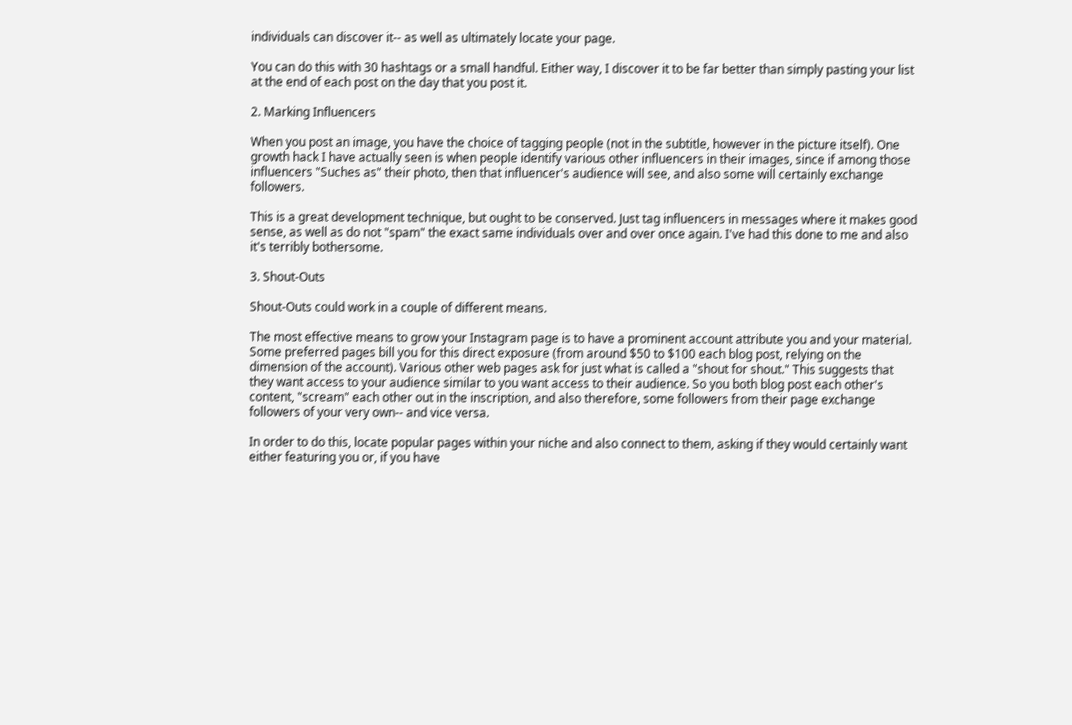individuals can discover it-- as well as ultimately locate your page.

You can do this with 30 hashtags or a small handful. Either way, I discover it to be far better than simply pasting your list at the end of each post on the day that you post it.

2. Marking Influencers

When you post an image, you have the choice of tagging people (not in the subtitle, however in the picture itself). One growth hack I have actually seen is when people identify various other influencers in their images, since if among those influencers "Suches as" their photo, then that influencer's audience will see, and also some will certainly exchange followers.

This is a great development technique, but ought to be conserved. Just tag influencers in messages where it makes good sense, as well as do not "spam" the exact same individuals over and over once again. I've had this done to me and also it's terribly bothersome.

3. Shout-Outs

Shout-Outs could work in a couple of different means.

The most effective means to grow your Instagram page is to have a prominent account attribute you and your material. Some preferred pages bill you for this direct exposure (from around $50 to $100 each blog post, relying on the dimension of the account). Various other web pages ask for just what is called a "shout for shout." This suggests that they want access to your audience similar to you want access to their audience. So you both blog post each other's content, "scream" each other out in the inscription, and also therefore, some followers from their page exchange followers of your very own-- and vice versa.

In order to do this, locate popular pages within your niche and also connect to them, asking if they would certainly want either featuring you or, if you have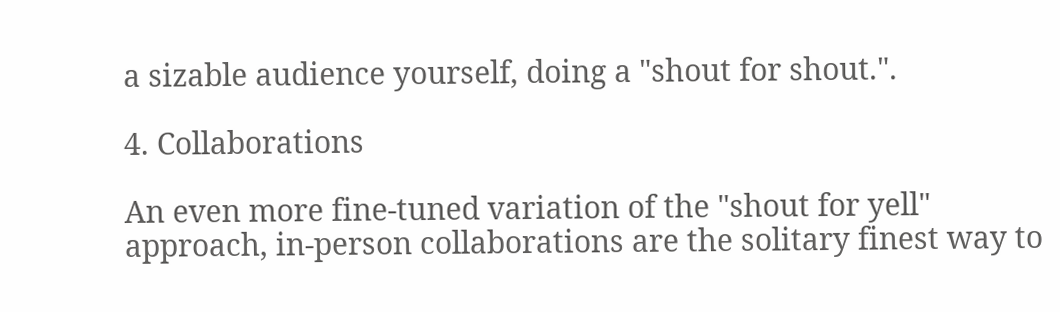a sizable audience yourself, doing a "shout for shout.".

4. Collaborations

An even more fine-tuned variation of the "shout for yell" approach, in-person collaborations are the solitary finest way to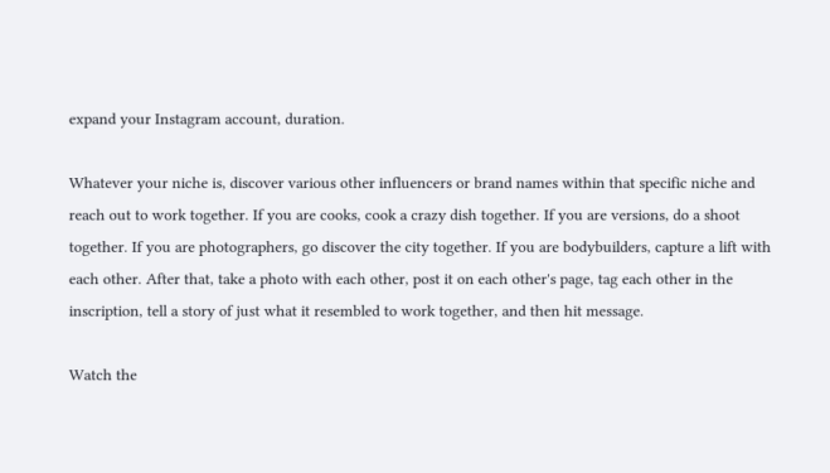expand your Instagram account, duration.

Whatever your niche is, discover various other influencers or brand names within that specific niche and reach out to work together. If you are cooks, cook a crazy dish together. If you are versions, do a shoot together. If you are photographers, go discover the city together. If you are bodybuilders, capture a lift with each other. After that, take a photo with each other, post it on each other's page, tag each other in the inscription, tell a story of just what it resembled to work together, and then hit message.

Watch the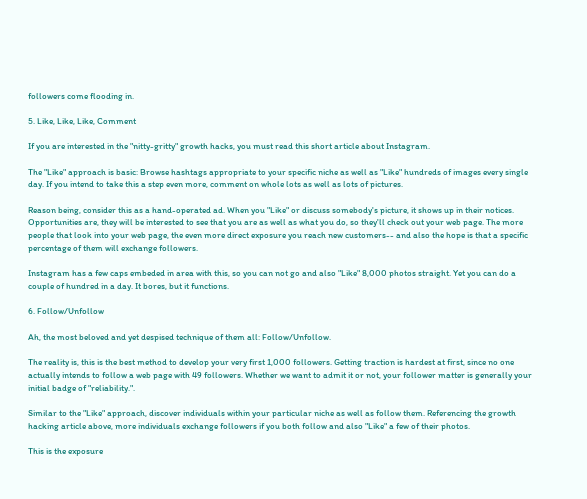followers come flooding in.

5. Like, Like, Like, Comment

If you are interested in the "nitty-gritty" growth hacks, you must read this short article about Instagram.

The "Like" approach is basic: Browse hashtags appropriate to your specific niche as well as "Like" hundreds of images every single day. If you intend to take this a step even more, comment on whole lots as well as lots of pictures.

Reason being, consider this as a hand-operated ad. When you "Like" or discuss somebody's picture, it shows up in their notices. Opportunities are, they will be interested to see that you are as well as what you do, so they'll check out your web page. The more people that look into your web page, the even more direct exposure you reach new customers-- and also the hope is that a specific percentage of them will exchange followers.

Instagram has a few caps embeded in area with this, so you can not go and also "Like" 8,000 photos straight. Yet you can do a couple of hundred in a day. It bores, but it functions.

6. Follow/Unfollow

Ah, the most beloved and yet despised technique of them all: Follow/Unfollow.

The reality is, this is the best method to develop your very first 1,000 followers. Getting traction is hardest at first, since no one actually intends to follow a web page with 49 followers. Whether we want to admit it or not, your follower matter is generally your initial badge of "reliability.".

Similar to the "Like" approach, discover individuals within your particular niche as well as follow them. Referencing the growth hacking article above, more individuals exchange followers if you both follow and also "Like" a few of their photos.

This is the exposure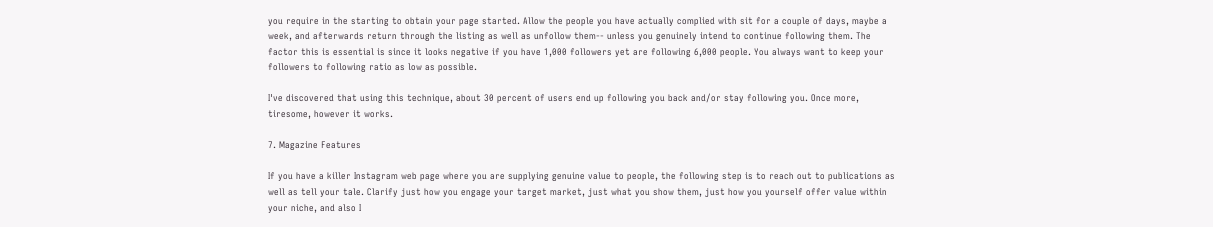you require in the starting to obtain your page started. Allow the people you have actually complied with sit for a couple of days, maybe a week, and afterwards return through the listing as well as unfollow them-- unless you genuinely intend to continue following them. The factor this is essential is since it looks negative if you have 1,000 followers yet are following 6,000 people. You always want to keep your followers to following ratio as low as possible.

I've discovered that using this technique, about 30 percent of users end up following you back and/or stay following you. Once more, tiresome, however it works.

7. Magazine Features

If you have a killer Instagram web page where you are supplying genuine value to people, the following step is to reach out to publications as well as tell your tale. Clarify just how you engage your target market, just what you show them, just how you yourself offer value within your niche, and also I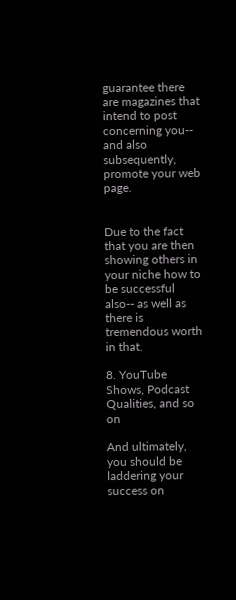guarantee there are magazines that intend to post concerning you-- and also subsequently, promote your web page.


Due to the fact that you are then showing others in your niche how to be successful also-- as well as there is tremendous worth in that.

8. YouTube Shows, Podcast Qualities, and so on

And ultimately, you should be laddering your success on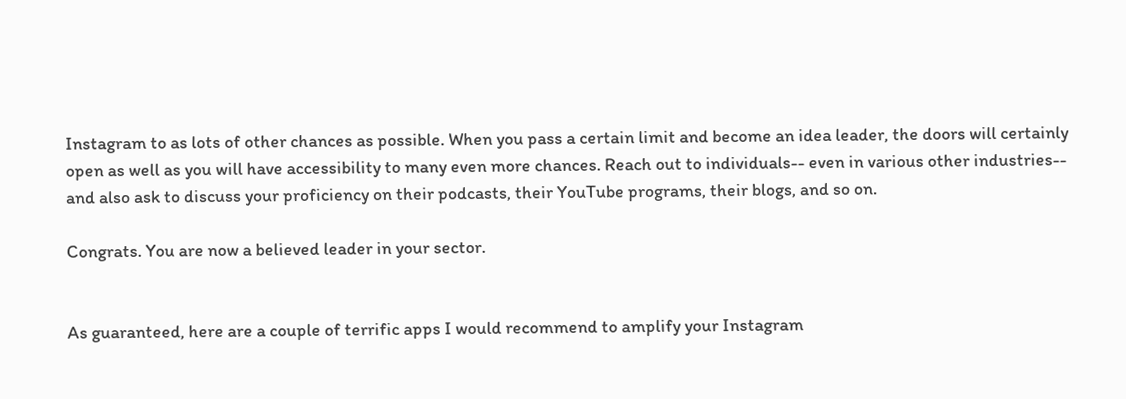Instagram to as lots of other chances as possible. When you pass a certain limit and become an idea leader, the doors will certainly open as well as you will have accessibility to many even more chances. Reach out to individuals-- even in various other industries-- and also ask to discuss your proficiency on their podcasts, their YouTube programs, their blogs, and so on.

Congrats. You are now a believed leader in your sector.


As guaranteed, here are a couple of terrific apps I would recommend to amplify your Instagram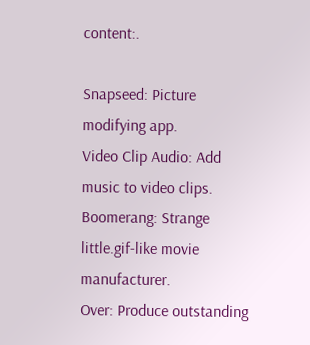content:.

Snapseed: Picture modifying app.
Video Clip Audio: Add music to video clips.
Boomerang: Strange little.gif-like movie manufacturer.
Over: Produce outstanding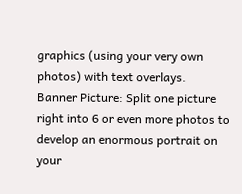graphics (using your very own photos) with text overlays.
Banner Picture: Split one picture right into 6 or even more photos to develop an enormous portrait on your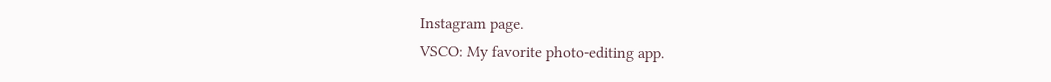Instagram page.
VSCO: My favorite photo-editing app.